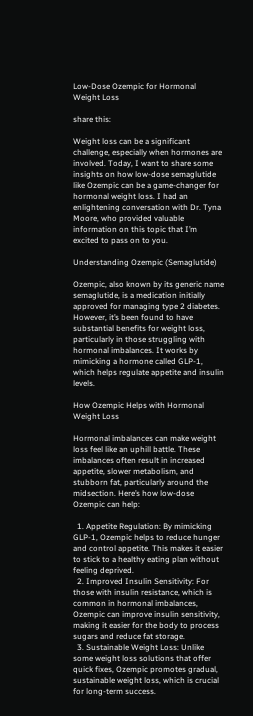Low-Dose Ozempic for Hormonal Weight Loss

share this:

Weight loss can be a significant challenge, especially when hormones are involved. Today, I want to share some insights on how low-dose semaglutide like Ozempic can be a game-changer for hormonal weight loss. I had an enlightening conversation with Dr. Tyna Moore, who provided valuable information on this topic that I’m excited to pass on to you.

Understanding Ozempic (Semaglutide)

Ozempic, also known by its generic name semaglutide, is a medication initially approved for managing type 2 diabetes. However, it’s been found to have substantial benefits for weight loss, particularly in those struggling with hormonal imbalances. It works by mimicking a hormone called GLP-1, which helps regulate appetite and insulin levels.

How Ozempic Helps with Hormonal Weight Loss

Hormonal imbalances can make weight loss feel like an uphill battle. These imbalances often result in increased appetite, slower metabolism, and stubborn fat, particularly around the midsection. Here’s how low-dose Ozempic can help:

  1. Appetite Regulation: By mimicking GLP-1, Ozempic helps to reduce hunger and control appetite. This makes it easier to stick to a healthy eating plan without feeling deprived.
  2. Improved Insulin Sensitivity: For those with insulin resistance, which is common in hormonal imbalances, Ozempic can improve insulin sensitivity, making it easier for the body to process sugars and reduce fat storage.
  3. Sustainable Weight Loss: Unlike some weight loss solutions that offer quick fixes, Ozempic promotes gradual, sustainable weight loss, which is crucial for long-term success.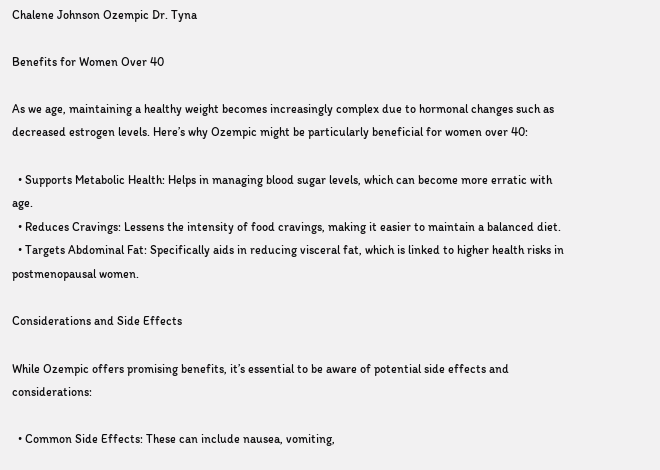Chalene Johnson Ozempic Dr. Tyna

Benefits for Women Over 40

As we age, maintaining a healthy weight becomes increasingly complex due to hormonal changes such as decreased estrogen levels. Here’s why Ozempic might be particularly beneficial for women over 40:

  • Supports Metabolic Health: Helps in managing blood sugar levels, which can become more erratic with age.
  • Reduces Cravings: Lessens the intensity of food cravings, making it easier to maintain a balanced diet.
  • Targets Abdominal Fat: Specifically aids in reducing visceral fat, which is linked to higher health risks in postmenopausal women.

Considerations and Side Effects

While Ozempic offers promising benefits, it’s essential to be aware of potential side effects and considerations:

  • Common Side Effects: These can include nausea, vomiting,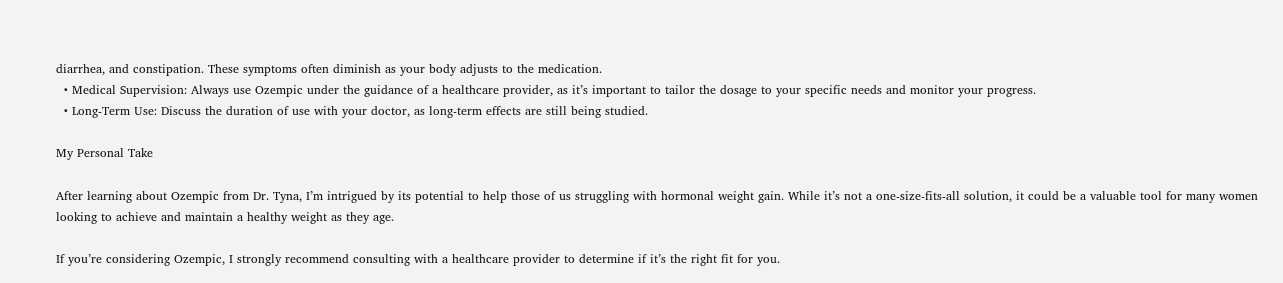diarrhea, and constipation. These symptoms often diminish as your body adjusts to the medication.
  • Medical Supervision: Always use Ozempic under the guidance of a healthcare provider, as it’s important to tailor the dosage to your specific needs and monitor your progress.
  • Long-Term Use: Discuss the duration of use with your doctor, as long-term effects are still being studied.

My Personal Take

After learning about Ozempic from Dr. Tyna, I’m intrigued by its potential to help those of us struggling with hormonal weight gain. While it’s not a one-size-fits-all solution, it could be a valuable tool for many women looking to achieve and maintain a healthy weight as they age.

If you’re considering Ozempic, I strongly recommend consulting with a healthcare provider to determine if it’s the right fit for you.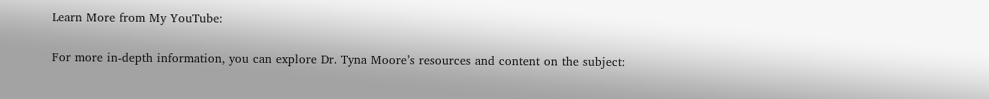Learn More from My YouTube:

For more in-depth information, you can explore Dr. Tyna Moore’s resources and content on the subject: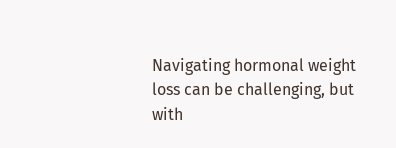Navigating hormonal weight loss can be challenging, but with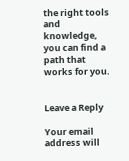the right tools and knowledge, you can find a path that works for you.


Leave a Reply

Your email address will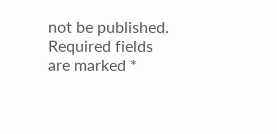not be published. Required fields are marked *